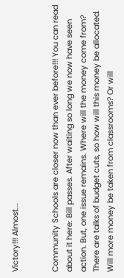Victory!!! Almost...


Community Schools are closer now than ever before!!! You can read about it here: Bill passes. After waiting so long we now have seen action. But, one issue remains. Where will the money come from? There are talks of budget cuts, so how will this money be allocated. Will more money be taken from classrooms? Or will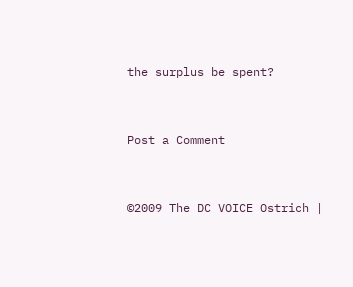the surplus be spent?


Post a Comment


©2009 The DC VOICE Ostrich |